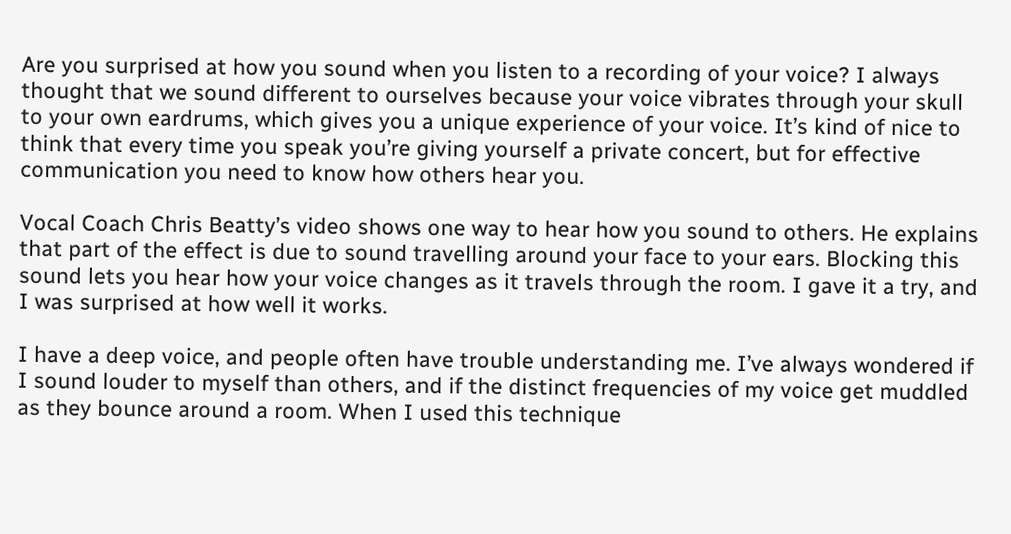Are you surprised at how you sound when you listen to a recording of your voice? I always thought that we sound different to ourselves because your voice vibrates through your skull to your own eardrums, which gives you a unique experience of your voice. It’s kind of nice to think that every time you speak you’re giving yourself a private concert, but for effective communication you need to know how others hear you.

Vocal Coach Chris Beatty’s video shows one way to hear how you sound to others. He explains that part of the effect is due to sound travelling around your face to your ears. Blocking this sound lets you hear how your voice changes as it travels through the room. I gave it a try, and I was surprised at how well it works.

I have a deep voice, and people often have trouble understanding me. I’ve always wondered if I sound louder to myself than others, and if the distinct frequencies of my voice get muddled as they bounce around a room. When I used this technique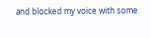and blocked my voice with some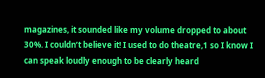magazines, it sounded like my volume dropped to about 30%. I couldn’t believe it! I used to do theatre,1 so I know I can speak loudly enough to be clearly heard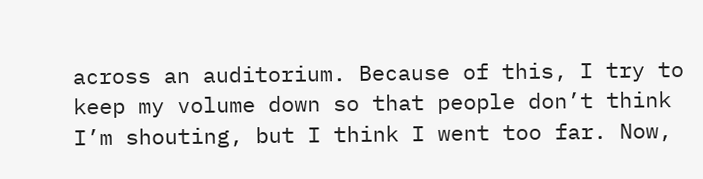across an auditorium. Because of this, I try to keep my volume down so that people don’t think I’m shouting, but I think I went too far. Now,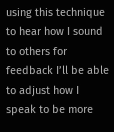using this technique to hear how I sound to others for feedback I’ll be able to adjust how I speak to be more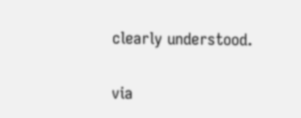clearly understood.

via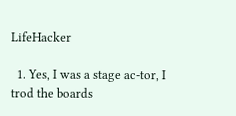LifeHacker

  1. Yes, I was a stage ac-tor, I trod the boards